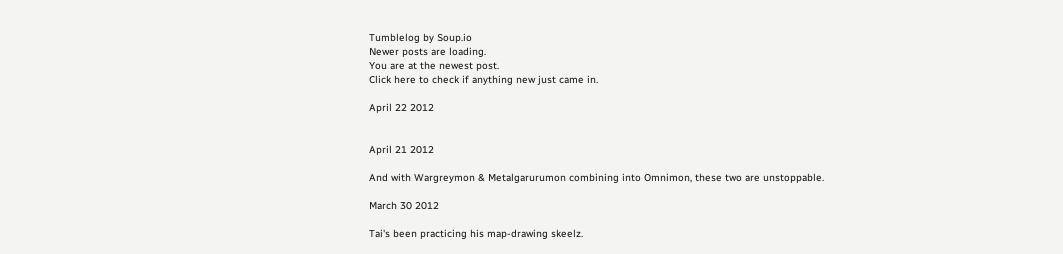Tumblelog by Soup.io
Newer posts are loading.
You are at the newest post.
Click here to check if anything new just came in.

April 22 2012


April 21 2012

And with Wargreymon & Metalgarurumon combining into Omnimon, these two are unstoppable.

March 30 2012

Tai's been practicing his map-drawing skeelz.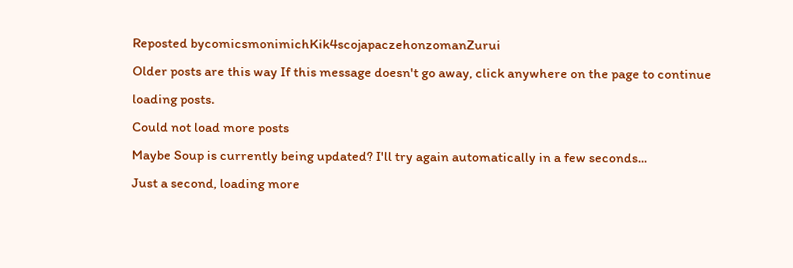Reposted bycomicsmonimichKik4scojapaczehonzomanZurui
Older posts are this way If this message doesn't go away, click anywhere on the page to continue loading posts.
Could not load more posts
Maybe Soup is currently being updated? I'll try again automatically in a few seconds...
Just a second, loading more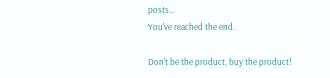posts...
You've reached the end.

Don't be the product, buy the product!